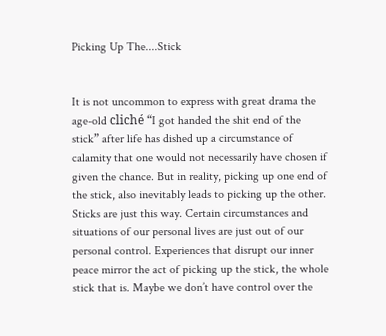Picking Up The....Stick


It is not uncommon to express with great drama the age-old cliché “I got handed the shit end of the stick” after life has dished up a circumstance of calamity that one would not necessarily have chosen if given the chance. But in reality, picking up one end of the stick, also inevitably leads to picking up the other. Sticks are just this way. Certain circumstances and situations of our personal lives are just out of our personal control. Experiences that disrupt our inner peace mirror the act of picking up the stick, the whole stick that is. Maybe we don’t have control over the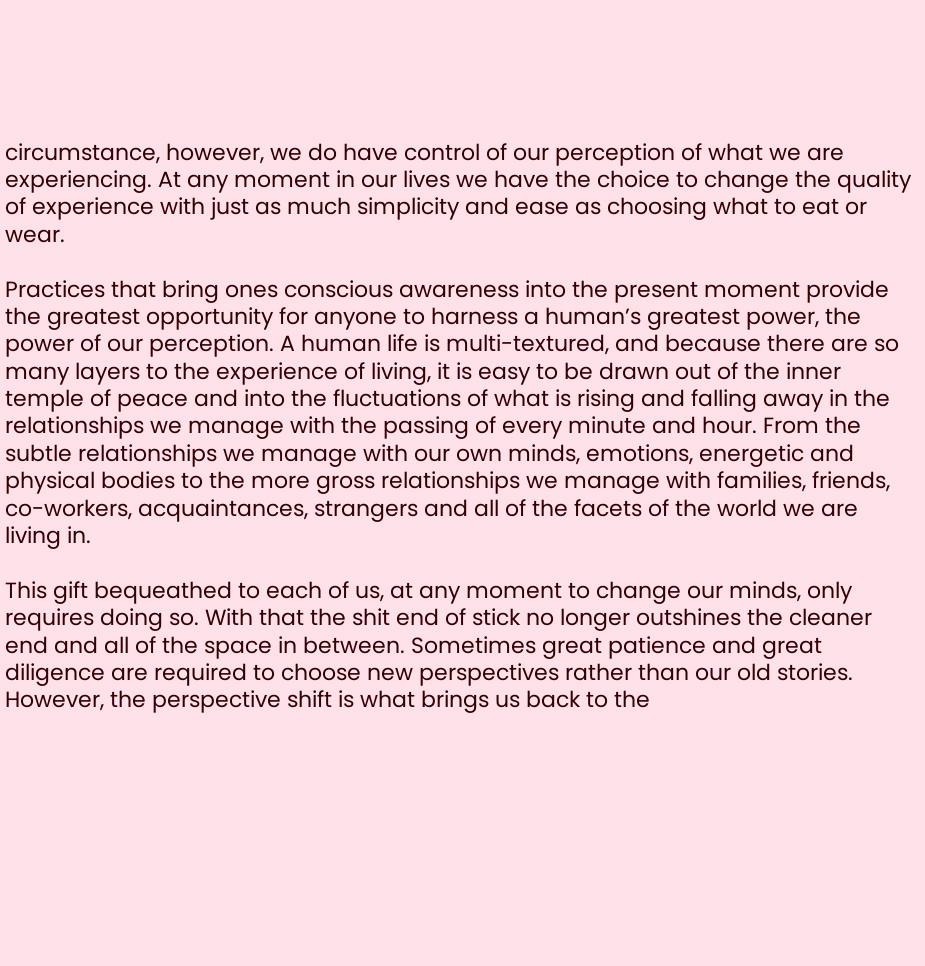circumstance, however, we do have control of our perception of what we are experiencing. At any moment in our lives we have the choice to change the quality of experience with just as much simplicity and ease as choosing what to eat or wear.

Practices that bring ones conscious awareness into the present moment provide the greatest opportunity for anyone to harness a human’s greatest power, the power of our perception. A human life is multi-textured, and because there are so many layers to the experience of living, it is easy to be drawn out of the inner temple of peace and into the fluctuations of what is rising and falling away in the relationships we manage with the passing of every minute and hour. From the subtle relationships we manage with our own minds, emotions, energetic and physical bodies to the more gross relationships we manage with families, friends, co-workers, acquaintances, strangers and all of the facets of the world we are living in.

This gift bequeathed to each of us, at any moment to change our minds, only requires doing so. With that the shit end of stick no longer outshines the cleaner end and all of the space in between. Sometimes great patience and great diligence are required to choose new perspectives rather than our old stories. However, the perspective shift is what brings us back to the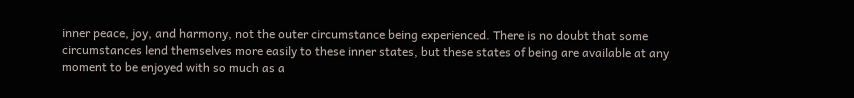inner peace, joy, and harmony, not the outer circumstance being experienced. There is no doubt that some circumstances lend themselves more easily to these inner states, but these states of being are available at any moment to be enjoyed with so much as a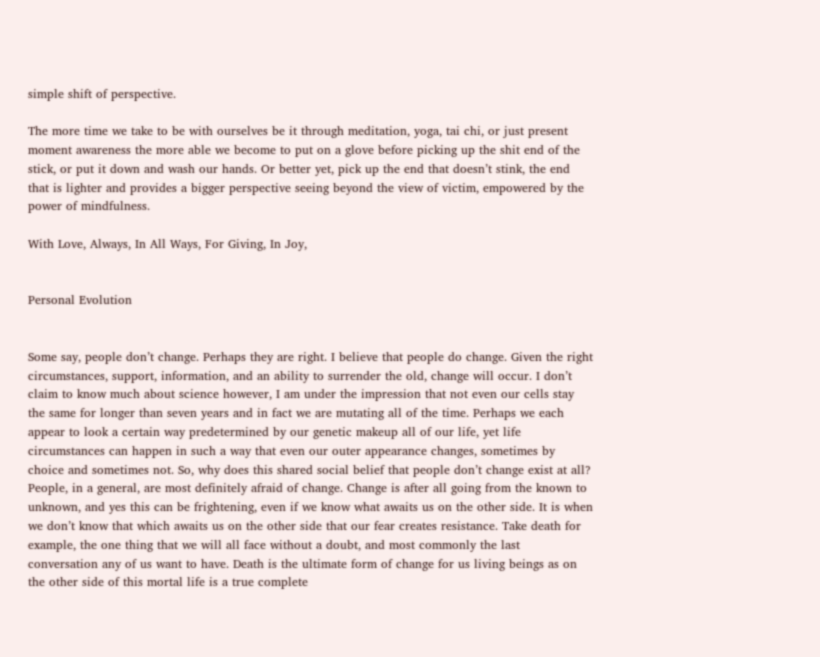simple shift of perspective.

The more time we take to be with ourselves be it through meditation, yoga, tai chi, or just present moment awareness the more able we become to put on a glove before picking up the shit end of the stick, or put it down and wash our hands. Or better yet, pick up the end that doesn’t stink, the end that is lighter and provides a bigger perspective seeing beyond the view of victim, empowered by the power of mindfulness.

With Love, Always, In All Ways, For Giving, In Joy,


Personal Evolution


Some say, people don’t change. Perhaps they are right. I believe that people do change. Given the right circumstances, support, information, and an ability to surrender the old, change will occur. I don’t claim to know much about science however, I am under the impression that not even our cells stay the same for longer than seven years and in fact we are mutating all of the time. Perhaps we each appear to look a certain way predetermined by our genetic makeup all of our life, yet life circumstances can happen in such a way that even our outer appearance changes, sometimes by choice and sometimes not. So, why does this shared social belief that people don’t change exist at all? People, in a general, are most definitely afraid of change. Change is after all going from the known to unknown, and yes this can be frightening, even if we know what awaits us on the other side. It is when we don’t know that which awaits us on the other side that our fear creates resistance. Take death for example, the one thing that we will all face without a doubt, and most commonly the last conversation any of us want to have. Death is the ultimate form of change for us living beings as on the other side of this mortal life is a true complete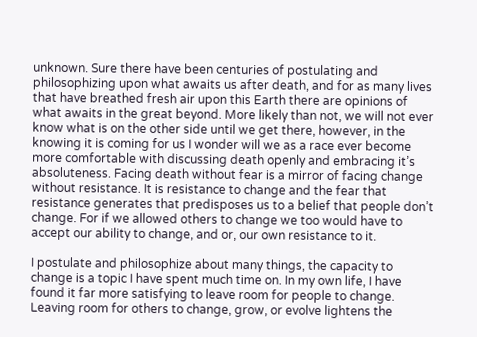unknown. Sure there have been centuries of postulating and philosophizing upon what awaits us after death, and for as many lives that have breathed fresh air upon this Earth there are opinions of what awaits in the great beyond. More likely than not, we will not ever know what is on the other side until we get there, however, in the knowing it is coming for us I wonder will we as a race ever become more comfortable with discussing death openly and embracing it’s absoluteness. Facing death without fear is a mirror of facing change without resistance. It is resistance to change and the fear that resistance generates that predisposes us to a belief that people don’t change. For if we allowed others to change we too would have to accept our ability to change, and or, our own resistance to it.

I postulate and philosophize about many things, the capacity to change is a topic I have spent much time on. In my own life, I have found it far more satisfying to leave room for people to change. Leaving room for others to change, grow, or evolve lightens the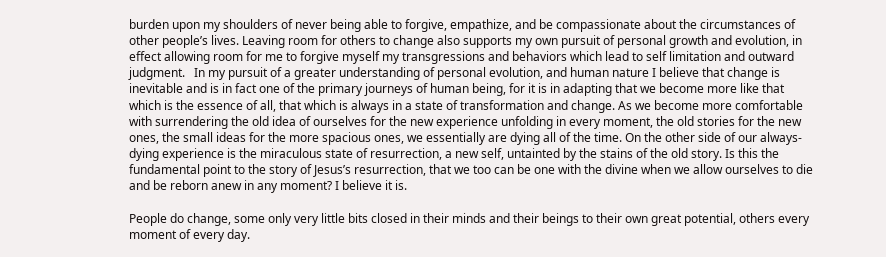burden upon my shoulders of never being able to forgive, empathize, and be compassionate about the circumstances of other people’s lives. Leaving room for others to change also supports my own pursuit of personal growth and evolution, in effect allowing room for me to forgive myself my transgressions and behaviors which lead to self limitation and outward judgment.   In my pursuit of a greater understanding of personal evolution, and human nature I believe that change is inevitable and is in fact one of the primary journeys of human being, for it is in adapting that we become more like that which is the essence of all, that which is always in a state of transformation and change. As we become more comfortable with surrendering the old idea of ourselves for the new experience unfolding in every moment, the old stories for the new ones, the small ideas for the more spacious ones, we essentially are dying all of the time. On the other side of our always-dying experience is the miraculous state of resurrection, a new self, untainted by the stains of the old story. Is this the fundamental point to the story of Jesus’s resurrection, that we too can be one with the divine when we allow ourselves to die and be reborn anew in any moment? I believe it is.

People do change, some only very little bits closed in their minds and their beings to their own great potential, others every moment of every day.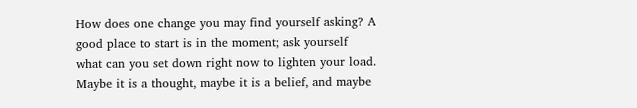How does one change you may find yourself asking? A good place to start is in the moment; ask yourself what can you set down right now to lighten your load. Maybe it is a thought, maybe it is a belief, and maybe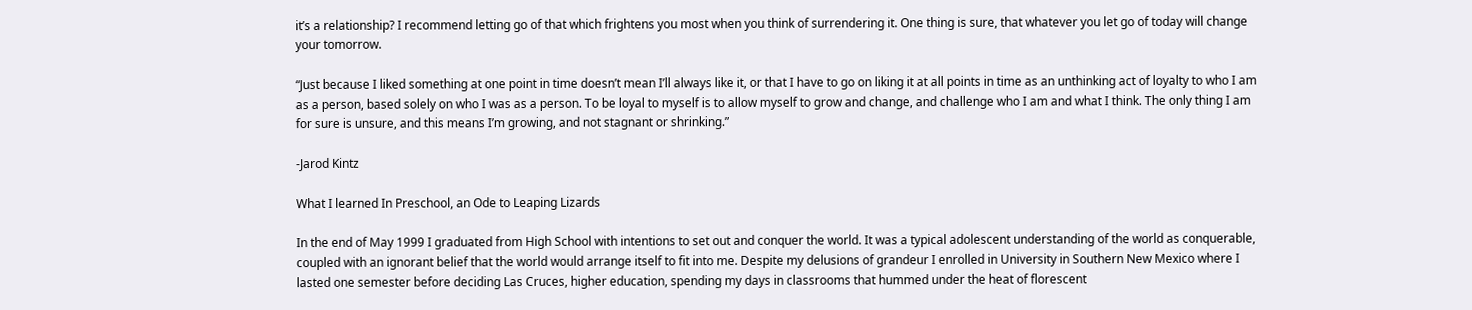it’s a relationship? I recommend letting go of that which frightens you most when you think of surrendering it. One thing is sure, that whatever you let go of today will change your tomorrow.

“Just because I liked something at one point in time doesn’t mean I’ll always like it, or that I have to go on liking it at all points in time as an unthinking act of loyalty to who I am as a person, based solely on who I was as a person. To be loyal to myself is to allow myself to grow and change, and challenge who I am and what I think. The only thing I am for sure is unsure, and this means I’m growing, and not stagnant or shrinking.”

-Jarod Kintz

What I learned In Preschool, an Ode to Leaping Lizards

In the end of May 1999 I graduated from High School with intentions to set out and conquer the world. It was a typical adolescent understanding of the world as conquerable, coupled with an ignorant belief that the world would arrange itself to fit into me. Despite my delusions of grandeur I enrolled in University in Southern New Mexico where I lasted one semester before deciding Las Cruces, higher education, spending my days in classrooms that hummed under the heat of florescent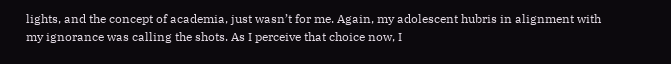lights, and the concept of academia, just wasn’t for me. Again, my adolescent hubris in alignment with my ignorance was calling the shots. As I perceive that choice now, I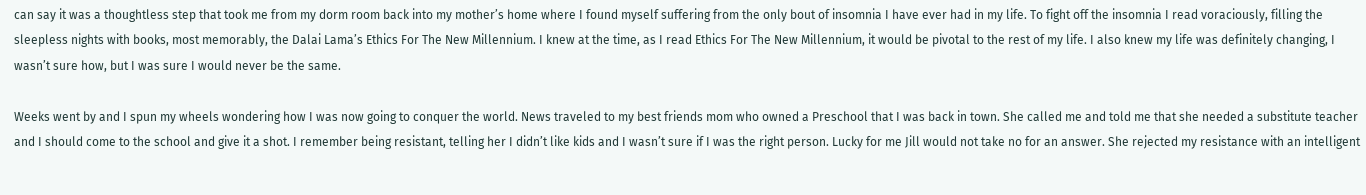can say it was a thoughtless step that took me from my dorm room back into my mother’s home where I found myself suffering from the only bout of insomnia I have ever had in my life. To fight off the insomnia I read voraciously, filling the sleepless nights with books, most memorably, the Dalai Lama’s Ethics For The New Millennium. I knew at the time, as I read Ethics For The New Millennium, it would be pivotal to the rest of my life. I also knew my life was definitely changing, I wasn’t sure how, but I was sure I would never be the same.

Weeks went by and I spun my wheels wondering how I was now going to conquer the world. News traveled to my best friends mom who owned a Preschool that I was back in town. She called me and told me that she needed a substitute teacher and I should come to the school and give it a shot. I remember being resistant, telling her I didn’t like kids and I wasn’t sure if I was the right person. Lucky for me Jill would not take no for an answer. She rejected my resistance with an intelligent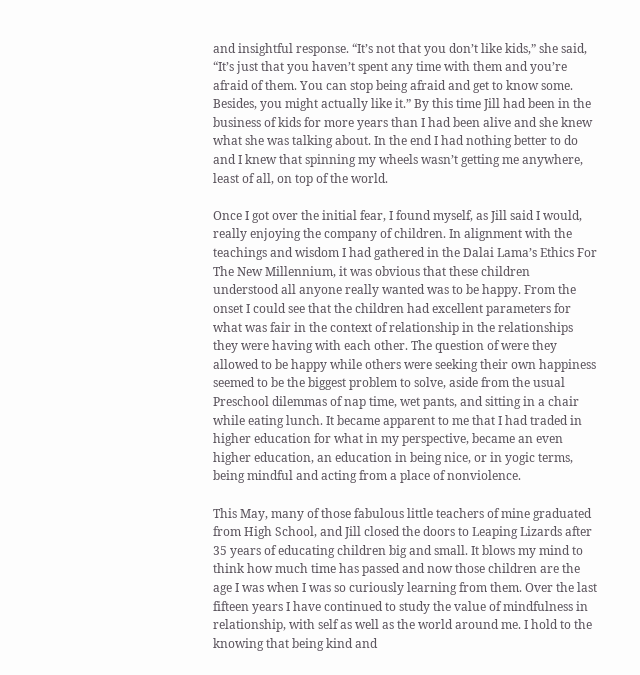and insightful response. “It’s not that you don’t like kids,” she said, “It’s just that you haven’t spent any time with them and you’re afraid of them. You can stop being afraid and get to know some. Besides, you might actually like it.” By this time Jill had been in the business of kids for more years than I had been alive and she knew what she was talking about. In the end I had nothing better to do and I knew that spinning my wheels wasn’t getting me anywhere, least of all, on top of the world.

Once I got over the initial fear, I found myself, as Jill said I would, really enjoying the company of children. In alignment with the teachings and wisdom I had gathered in the Dalai Lama’s Ethics For The New Millennium, it was obvious that these children understood all anyone really wanted was to be happy. From the onset I could see that the children had excellent parameters for what was fair in the context of relationship in the relationships they were having with each other. The question of were they allowed to be happy while others were seeking their own happiness seemed to be the biggest problem to solve, aside from the usual Preschool dilemmas of nap time, wet pants, and sitting in a chair while eating lunch. It became apparent to me that I had traded in higher education for what in my perspective, became an even higher education, an education in being nice, or in yogic terms, being mindful and acting from a place of nonviolence.

This May, many of those fabulous little teachers of mine graduated from High School, and Jill closed the doors to Leaping Lizards after 35 years of educating children big and small. It blows my mind to think how much time has passed and now those children are the age I was when I was so curiously learning from them. Over the last fifteen years I have continued to study the value of mindfulness in relationship, with self as well as the world around me. I hold to the knowing that being kind and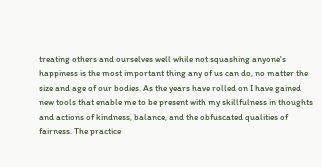treating others and ourselves well while not squashing anyone's happiness is the most important thing any of us can do, no matter the size and age of our bodies. As the years have rolled on I have gained new tools that enable me to be present with my skillfulness in thoughts and actions of kindness, balance, and the obfuscated qualities of fairness. The practice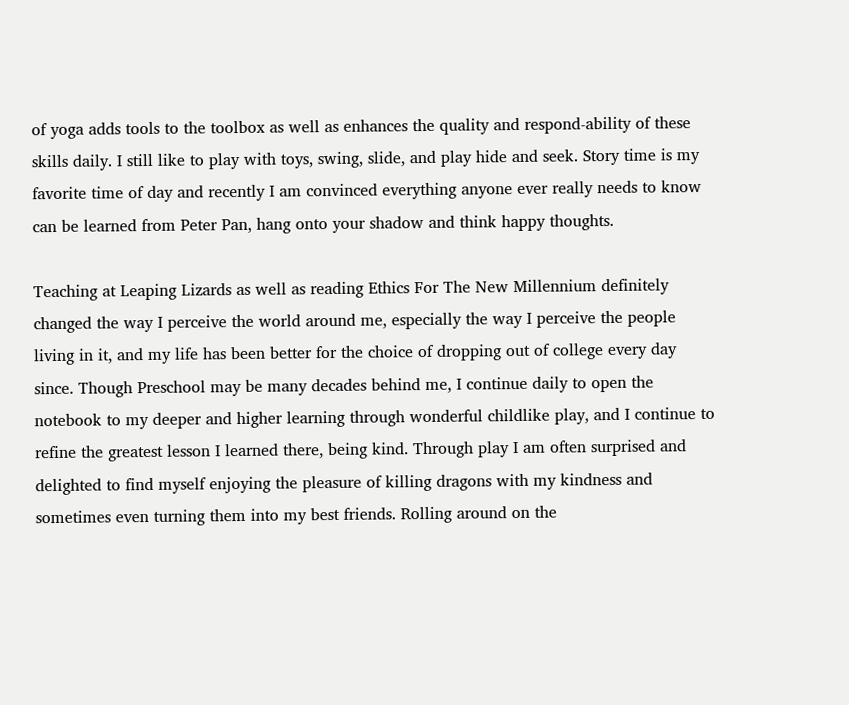of yoga adds tools to the toolbox as well as enhances the quality and respond-ability of these skills daily. I still like to play with toys, swing, slide, and play hide and seek. Story time is my favorite time of day and recently I am convinced everything anyone ever really needs to know can be learned from Peter Pan, hang onto your shadow and think happy thoughts.

Teaching at Leaping Lizards as well as reading Ethics For The New Millennium definitely changed the way I perceive the world around me, especially the way I perceive the people living in it, and my life has been better for the choice of dropping out of college every day since. Though Preschool may be many decades behind me, I continue daily to open the notebook to my deeper and higher learning through wonderful childlike play, and I continue to refine the greatest lesson I learned there, being kind. Through play I am often surprised and delighted to find myself enjoying the pleasure of killing dragons with my kindness and sometimes even turning them into my best friends. Rolling around on the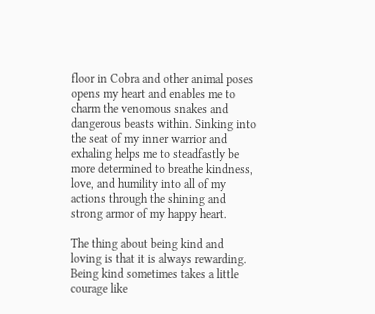floor in Cobra and other animal poses opens my heart and enables me to charm the venomous snakes and dangerous beasts within. Sinking into the seat of my inner warrior and exhaling helps me to steadfastly be more determined to breathe kindness, love, and humility into all of my actions through the shining and strong armor of my happy heart.

The thing about being kind and loving is that it is always rewarding. Being kind sometimes takes a little courage like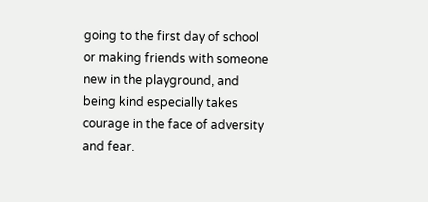going to the first day of school or making friends with someone new in the playground, and being kind especially takes courage in the face of adversity and fear.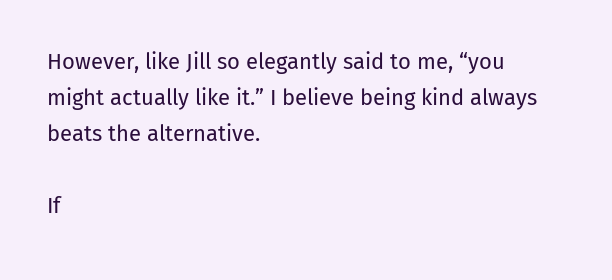However, like Jill so elegantly said to me, “you might actually like it.” I believe being kind always beats the alternative.

If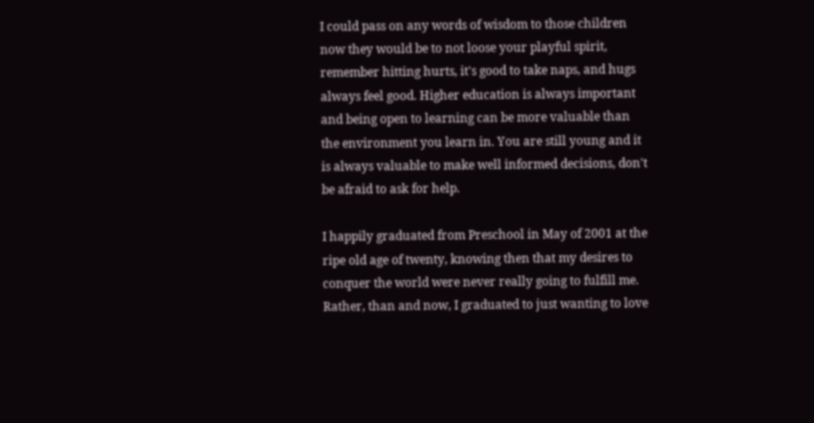I could pass on any words of wisdom to those children now they would be to not loose your playful spirit, remember hitting hurts, it's good to take naps, and hugs always feel good. Higher education is always important and being open to learning can be more valuable than the environment you learn in. You are still young and it is always valuable to make well informed decisions, don't be afraid to ask for help.

I happily graduated from Preschool in May of 2001 at the ripe old age of twenty, knowing then that my desires to conquer the world were never really going to fulfill me. Rather, than and now, I graduated to just wanting to love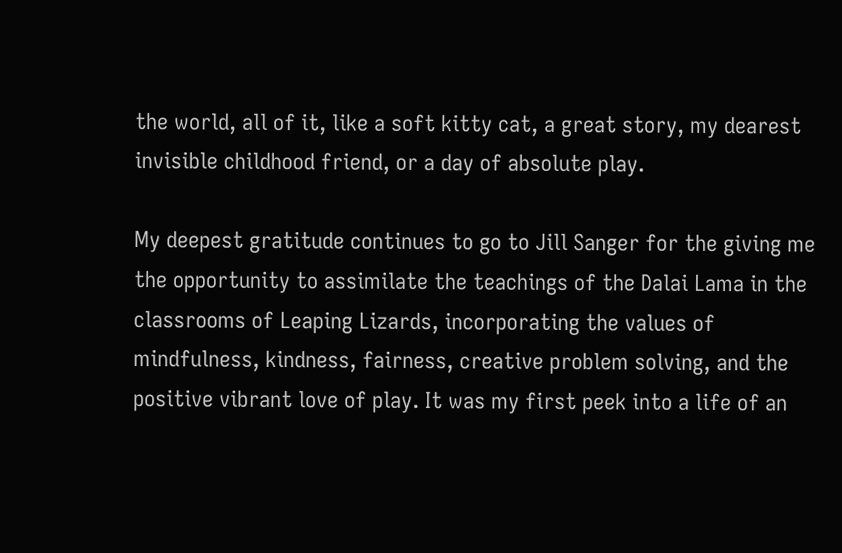the world, all of it, like a soft kitty cat, a great story, my dearest invisible childhood friend, or a day of absolute play.

My deepest gratitude continues to go to Jill Sanger for the giving me the opportunity to assimilate the teachings of the Dalai Lama in the classrooms of Leaping Lizards, incorporating the values of mindfulness, kindness, fairness, creative problem solving, and the positive vibrant love of play. It was my first peek into a life of an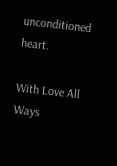unconditioned heart.

With Love All Ways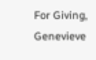For Giving, Genevieve